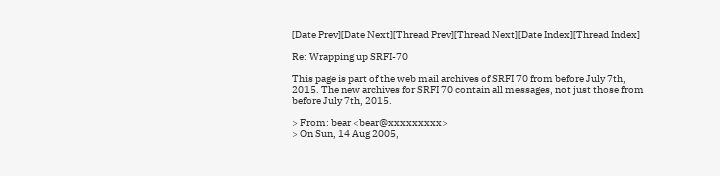[Date Prev][Date Next][Thread Prev][Thread Next][Date Index][Thread Index]

Re: Wrapping up SRFI-70

This page is part of the web mail archives of SRFI 70 from before July 7th, 2015. The new archives for SRFI 70 contain all messages, not just those from before July 7th, 2015.

> From: bear <bear@xxxxxxxxx>
> On Sun, 14 Aug 2005,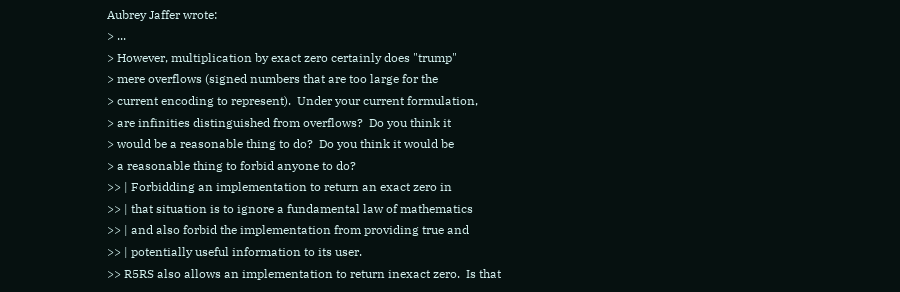Aubrey Jaffer wrote:
> ...
> However, multiplication by exact zero certainly does "trump"
> mere overflows (signed numbers that are too large for the
> current encoding to represent).  Under your current formulation,
> are infinities distinguished from overflows?  Do you think it
> would be a reasonable thing to do?  Do you think it would be
> a reasonable thing to forbid anyone to do?
>> | Forbidding an implementation to return an exact zero in
>> | that situation is to ignore a fundamental law of mathematics
>> | and also forbid the implementation from providing true and
>> | potentially useful information to its user.
>> R5RS also allows an implementation to return inexact zero.  Is that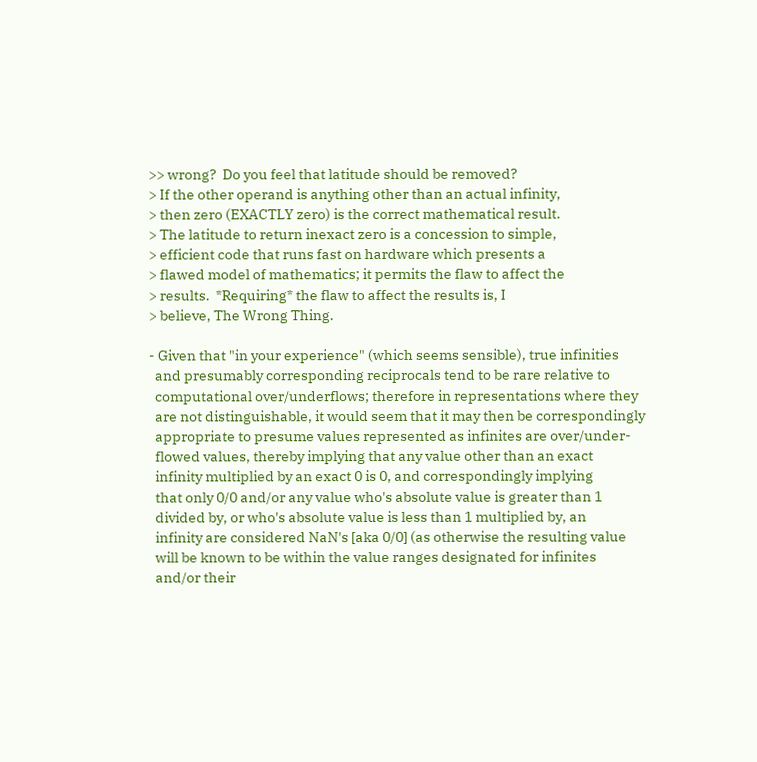>> wrong?  Do you feel that latitude should be removed?
> If the other operand is anything other than an actual infinity,
> then zero (EXACTLY zero) is the correct mathematical result.
> The latitude to return inexact zero is a concession to simple,
> efficient code that runs fast on hardware which presents a
> flawed model of mathematics; it permits the flaw to affect the
> results.  *Requiring* the flaw to affect the results is, I
> believe, The Wrong Thing.

- Given that "in your experience" (which seems sensible), true infinities
  and presumably corresponding reciprocals tend to be rare relative to
  computational over/underflows; therefore in representations where they
  are not distinguishable, it would seem that it may then be correspondingly
  appropriate to presume values represented as infinites are over/under-
  flowed values, thereby implying that any value other than an exact
  infinity multiplied by an exact 0 is 0, and correspondingly implying
  that only 0/0 and/or any value who's absolute value is greater than 1
  divided by, or who's absolute value is less than 1 multiplied by, an
  infinity are considered NaN's [aka 0/0] (as otherwise the resulting value
  will be known to be within the value ranges designated for infinites
  and/or their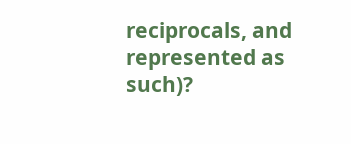reciprocals, and represented as such)?